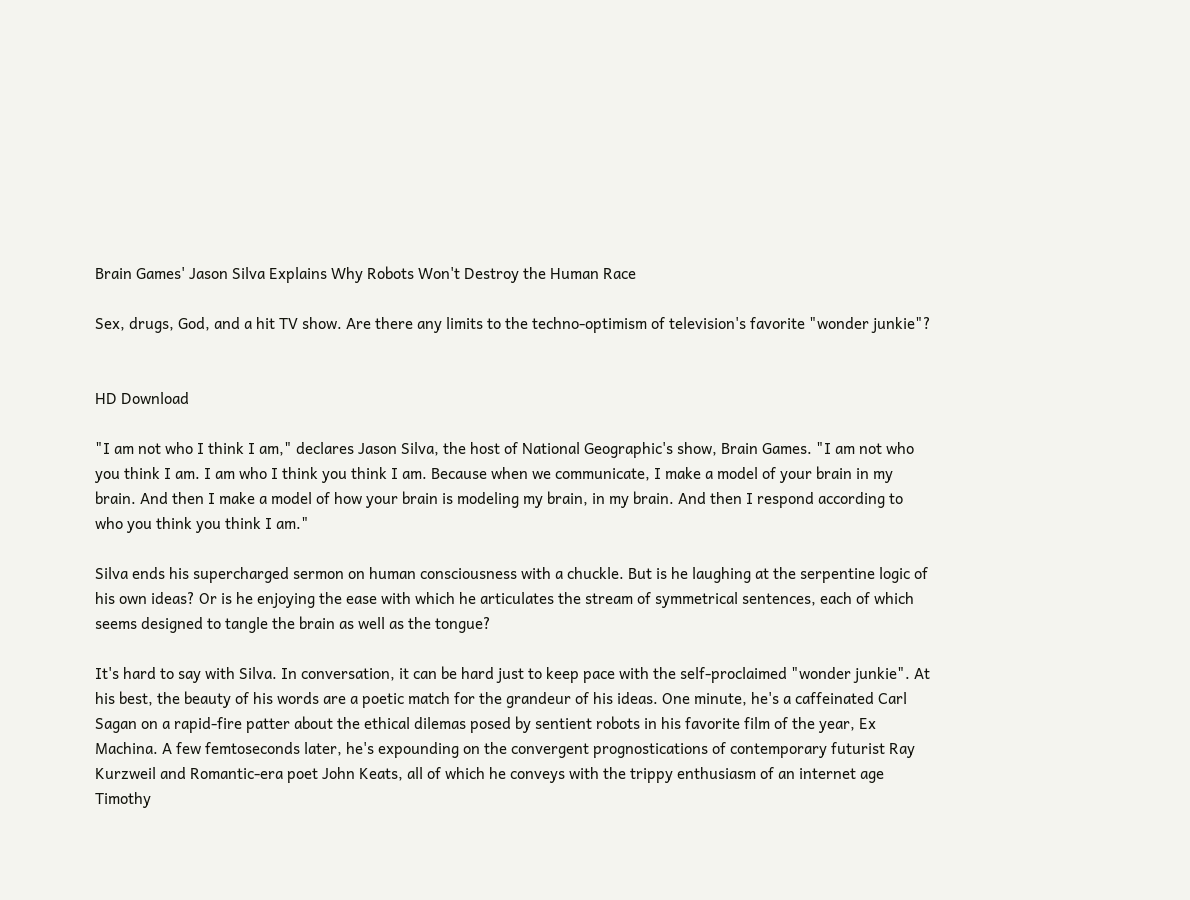Brain Games' Jason Silva Explains Why Robots Won't Destroy the Human Race

Sex, drugs, God, and a hit TV show. Are there any limits to the techno-optimism of television's favorite "wonder junkie"?


HD Download

"I am not who I think I am," declares Jason Silva, the host of National Geographic's show, Brain Games. "I am not who you think I am. I am who I think you think I am. Because when we communicate, I make a model of your brain in my brain. And then I make a model of how your brain is modeling my brain, in my brain. And then I respond according to who you think you think I am."

Silva ends his supercharged sermon on human consciousness with a chuckle. But is he laughing at the serpentine logic of his own ideas? Or is he enjoying the ease with which he articulates the stream of symmetrical sentences, each of which seems designed to tangle the brain as well as the tongue?

It's hard to say with Silva. In conversation, it can be hard just to keep pace with the self-proclaimed "wonder junkie". At his best, the beauty of his words are a poetic match for the grandeur of his ideas. One minute, he's a caffeinated Carl Sagan on a rapid-fire patter about the ethical dilemas posed by sentient robots in his favorite film of the year, Ex Machina. A few femtoseconds later, he's expounding on the convergent prognostications of contemporary futurist Ray Kurzweil and Romantic-era poet John Keats, all of which he conveys with the trippy enthusiasm of an internet age Timothy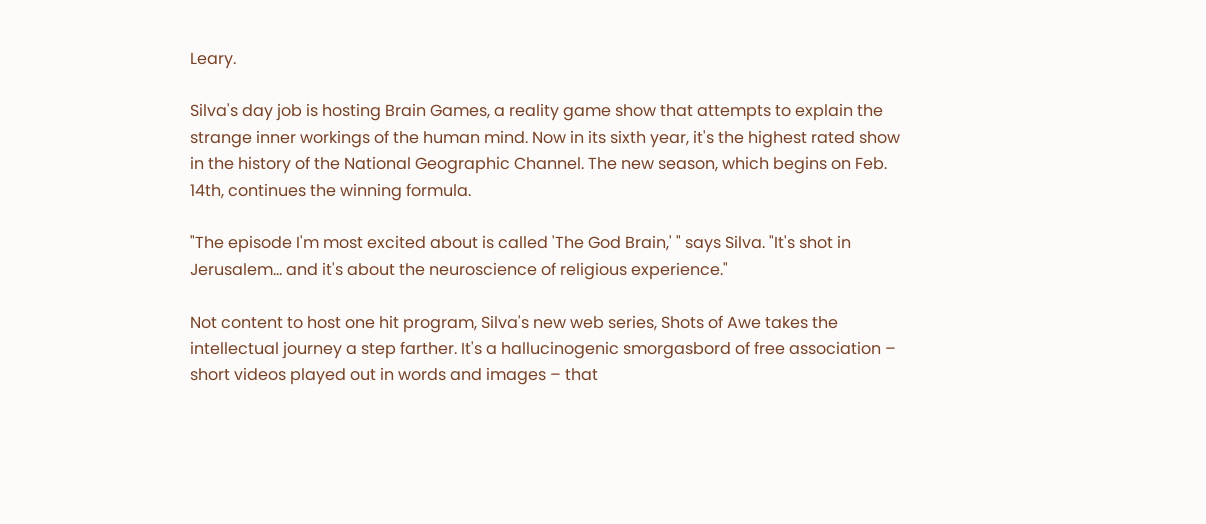Leary.

Silva's day job is hosting Brain Games, a reality game show that attempts to explain the strange inner workings of the human mind. Now in its sixth year, it's the highest rated show in the history of the National Geographic Channel. The new season, which begins on Feb. 14th, continues the winning formula.

"The episode I'm most excited about is called 'The God Brain,' " says Silva. "It's shot in Jerusalem… and it's about the neuroscience of religious experience."

Not content to host one hit program, Silva's new web series, Shots of Awe takes the intellectual journey a step farther. It's a hallucinogenic smorgasbord of free association – short videos played out in words and images – that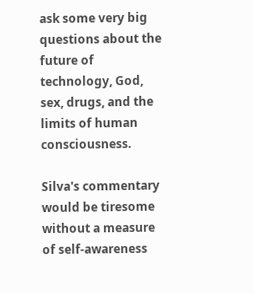ask some very big questions about the future of technology, God, sex, drugs, and the limits of human consciousness.

Silva's commentary would be tiresome without a measure of self-awareness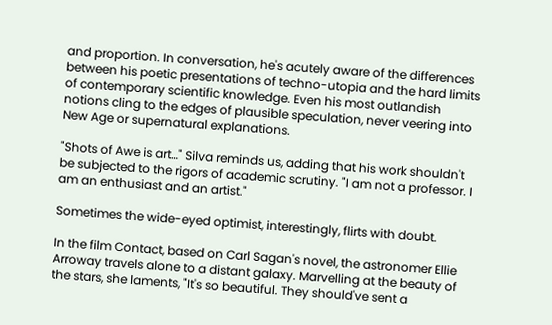and proportion. In conversation, he's acutely aware of the differences between his poetic presentations of techno-utopia and the hard limits of contemporary scientific knowledge. Even his most outlandish notions cling to the edges of plausible speculation, never veering into New Age or supernatural explanations.

"Shots of Awe is art…" Silva reminds us, adding that his work shouldn't be subjected to the rigors of academic scrutiny. "I am not a professor. I am an enthusiast and an artist."

Sometimes the wide-eyed optimist, interestingly, flirts with doubt.

In the film Contact, based on Carl Sagan's novel, the astronomer Ellie Arroway travels alone to a distant galaxy. Marvelling at the beauty of the stars, she laments, "It's so beautiful. They should've sent a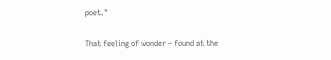poet."

That feeling of wonder – found at the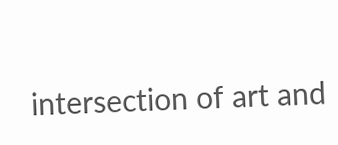intersection of art and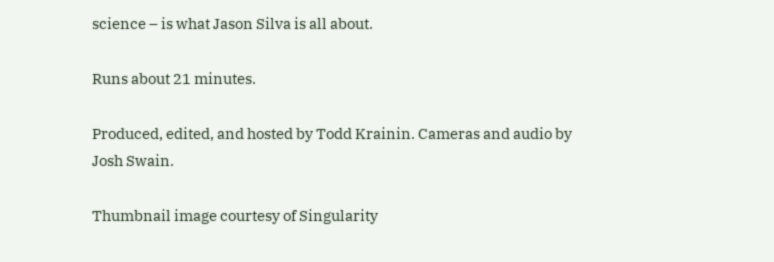science – is what Jason Silva is all about.

Runs about 21 minutes.

Produced, edited, and hosted by Todd Krainin. Cameras and audio by Josh Swain.

Thumbnail image courtesy of Singularity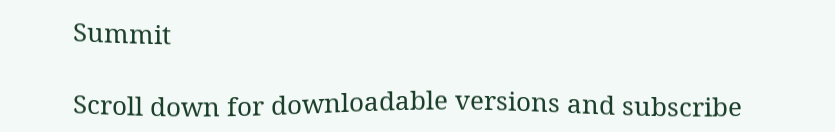Summit

Scroll down for downloadable versions and subscribe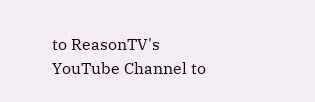to ReasonTV's YouTube Channel to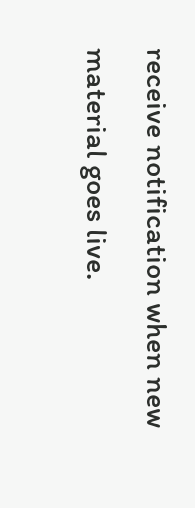receive notification when new material goes live.